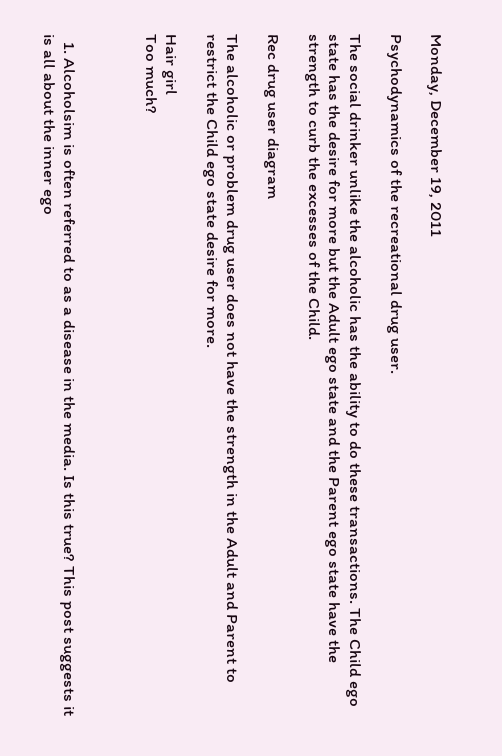Monday, December 19, 2011

Psychodynamics of the recreational drug user.

The social drinker unlike the alcoholic has the ability to do these transactions. The Child ego state has the desire for more but the Adult ego state and the Parent ego state have the strength to curb the excesses of the Child.

Rec drug user diagram

The alcoholic or problem drug user does not have the strength in the Adult and Parent to restrict the Child ego state desire for more.

Hair girl
Too much?



  1. Alcoholsim is often referred to as a disease in the media. Is this true? This post suggests it is all about the inner ego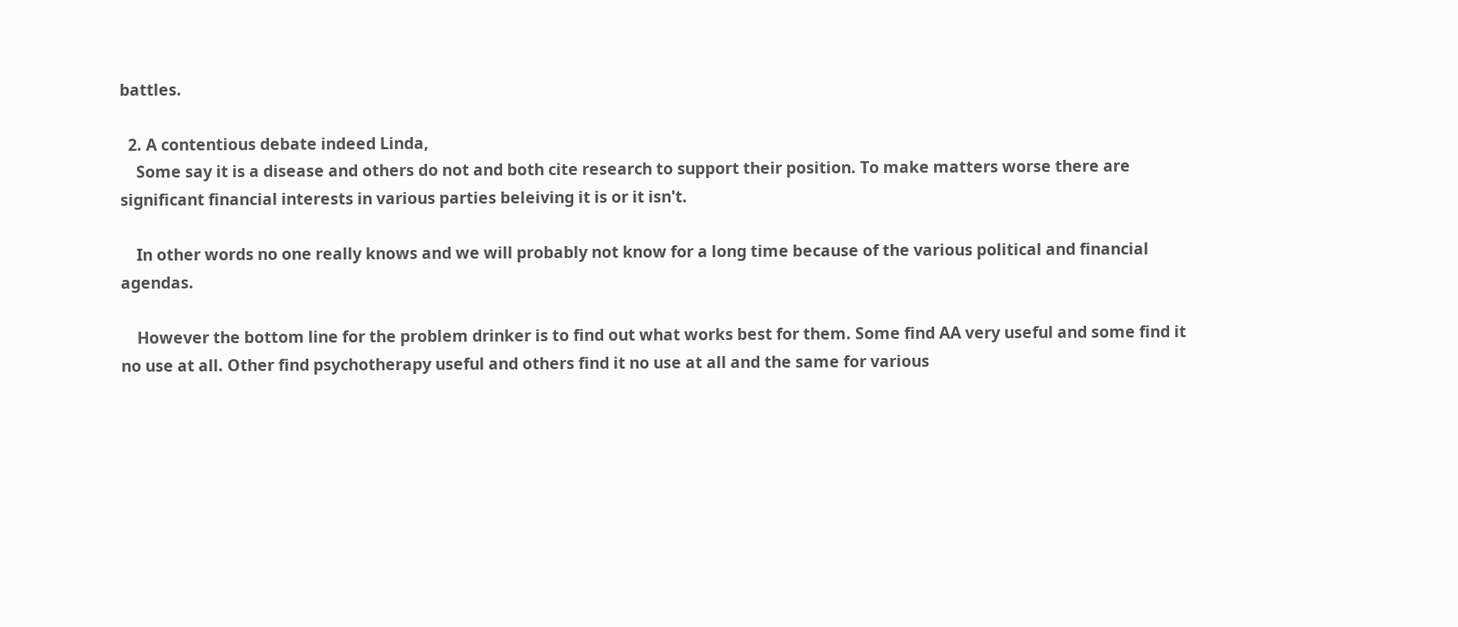battles.

  2. A contentious debate indeed Linda,
    Some say it is a disease and others do not and both cite research to support their position. To make matters worse there are significant financial interests in various parties beleiving it is or it isn't.

    In other words no one really knows and we will probably not know for a long time because of the various political and financial agendas.

    However the bottom line for the problem drinker is to find out what works best for them. Some find AA very useful and some find it no use at all. Other find psychotherapy useful and others find it no use at all and the same for various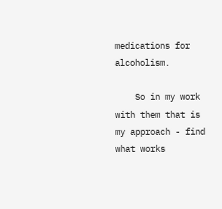medications for alcoholism.

    So in my work with them that is my approach - find what works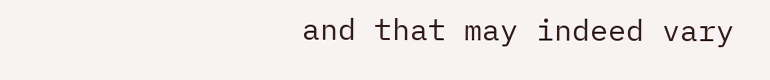and that may indeed vary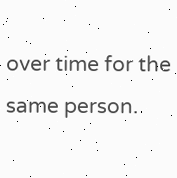over time for the same person.